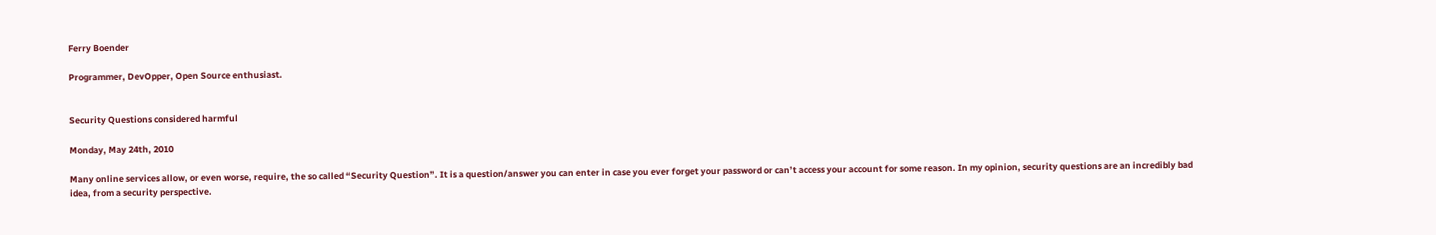Ferry Boender

Programmer, DevOpper, Open Source enthusiast.


Security Questions considered harmful

Monday, May 24th, 2010

Many online services allow, or even worse, require, the so called “Security Question”. It is a question/answer you can enter in case you ever forget your password or can’t access your account for some reason. In my opinion, security questions are an incredibly bad idea, from a security perspective.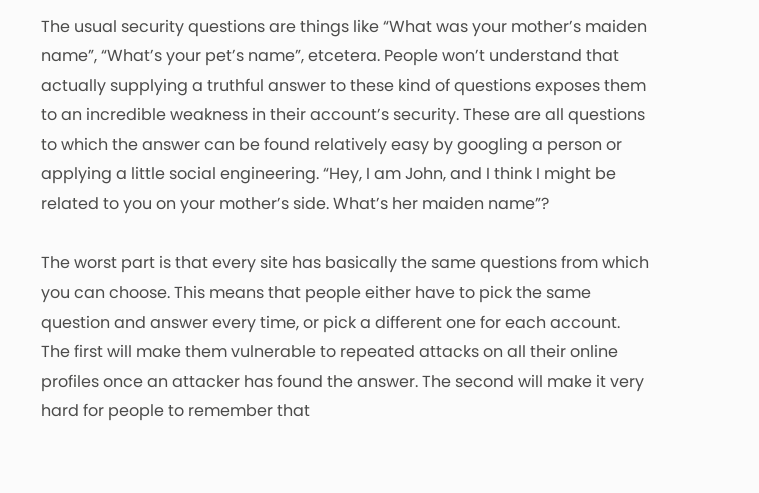The usual security questions are things like “What was your mother’s maiden name”, “What’s your pet’s name”, etcetera. People won’t understand that actually supplying a truthful answer to these kind of questions exposes them to an incredible weakness in their account’s security. These are all questions to which the answer can be found relatively easy by googling a person or applying a little social engineering. “Hey, I am John, and I think I might be related to you on your mother’s side. What’s her maiden name”?

The worst part is that every site has basically the same questions from which you can choose. This means that people either have to pick the same question and answer every time, or pick a different one for each account. The first will make them vulnerable to repeated attacks on all their online profiles once an attacker has found the answer. The second will make it very hard for people to remember that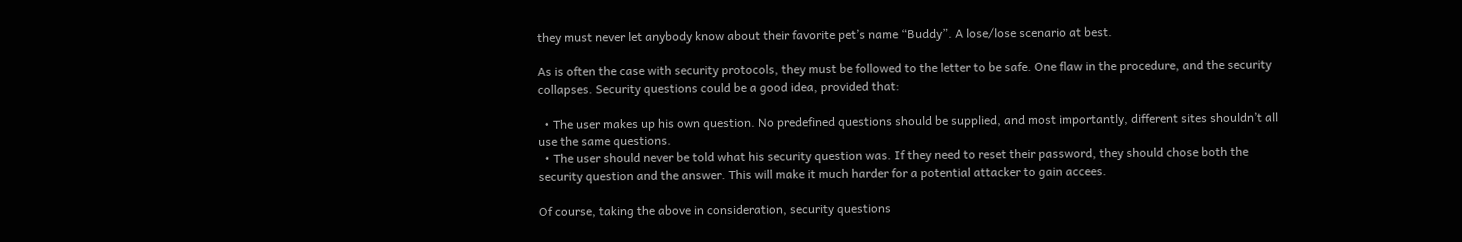they must never let anybody know about their favorite pet’s name “Buddy”. A lose/lose scenario at best.

As is often the case with security protocols, they must be followed to the letter to be safe. One flaw in the procedure, and the security collapses. Security questions could be a good idea, provided that:

  • The user makes up his own question. No predefined questions should be supplied, and most importantly, different sites shouldn’t all use the same questions.
  • The user should never be told what his security question was. If they need to reset their password, they should chose both the security question and the answer. This will make it much harder for a potential attacker to gain accees.

Of course, taking the above in consideration, security questions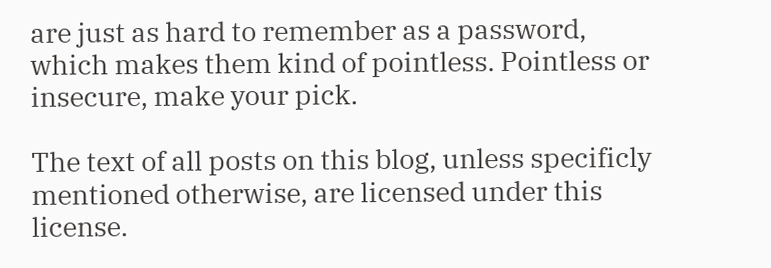are just as hard to remember as a password, which makes them kind of pointless. Pointless or insecure, make your pick.

The text of all posts on this blog, unless specificly mentioned otherwise, are licensed under this license.